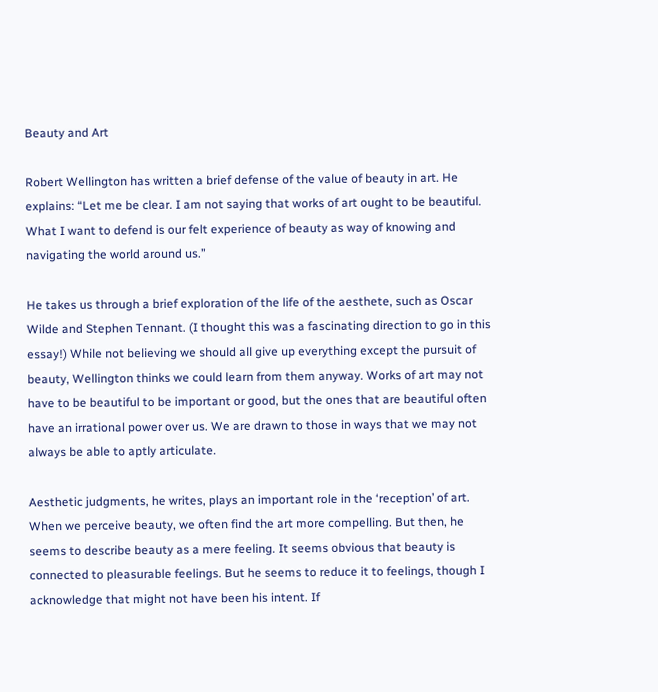Beauty and Art

Robert Wellington has written a brief defense of the value of beauty in art. He explains: “Let me be clear. I am not saying that works of art ought to be beautiful. What I want to defend is our felt experience of beauty as way of knowing and navigating the world around us.”

He takes us through a brief exploration of the life of the aesthete, such as Oscar Wilde and Stephen Tennant. (I thought this was a fascinating direction to go in this essay!) While not believing we should all give up everything except the pursuit of beauty, Wellington thinks we could learn from them anyway. Works of art may not have to be beautiful to be important or good, but the ones that are beautiful often have an irrational power over us. We are drawn to those in ways that we may not always be able to aptly articulate.

Aesthetic judgments, he writes, plays an important role in the ‘reception’ of art. When we perceive beauty, we often find the art more compelling. But then, he seems to describe beauty as a mere feeling. It seems obvious that beauty is connected to pleasurable feelings. But he seems to reduce it to feelings, though I acknowledge that might not have been his intent. If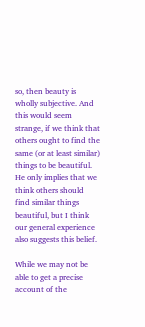so, then beauty is wholly subjective. And this would seem strange, if we think that others ought to find the same (or at least similar) things to be beautiful. He only implies that we think others should find similar things beautiful, but I think our general experience also suggests this belief.

While we may not be able to get a precise account of the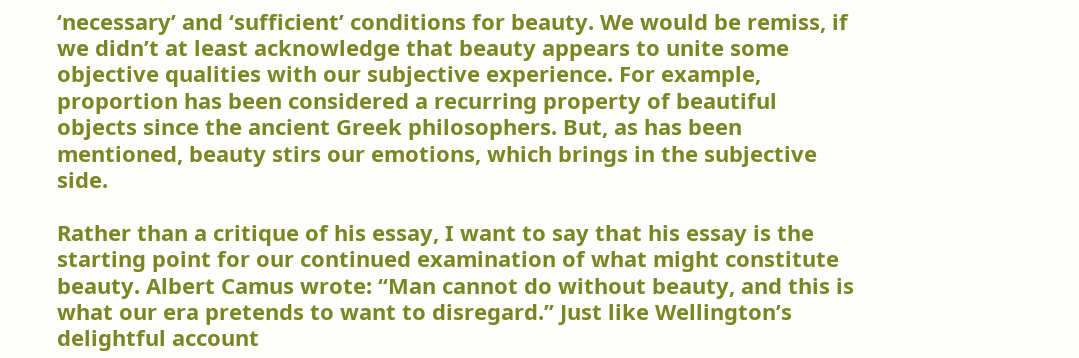‘necessary’ and ‘sufficient’ conditions for beauty. We would be remiss, if we didn’t at least acknowledge that beauty appears to unite some objective qualities with our subjective experience. For example, proportion has been considered a recurring property of beautiful objects since the ancient Greek philosophers. But, as has been mentioned, beauty stirs our emotions, which brings in the subjective side.

Rather than a critique of his essay, I want to say that his essay is the starting point for our continued examination of what might constitute beauty. Albert Camus wrote: “Man cannot do without beauty, and this is what our era pretends to want to disregard.” Just like Wellington’s delightful account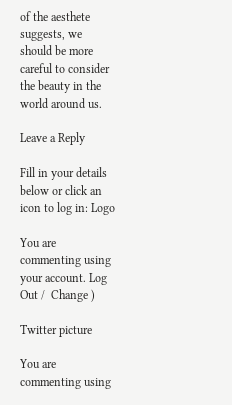of the aesthete suggests, we should be more careful to consider the beauty in the world around us.

Leave a Reply

Fill in your details below or click an icon to log in: Logo

You are commenting using your account. Log Out /  Change )

Twitter picture

You are commenting using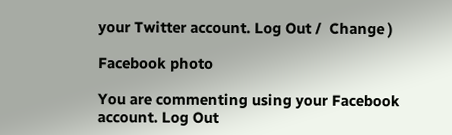your Twitter account. Log Out /  Change )

Facebook photo

You are commenting using your Facebook account. Log Out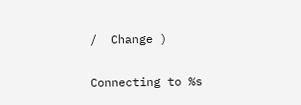/  Change )

Connecting to %s